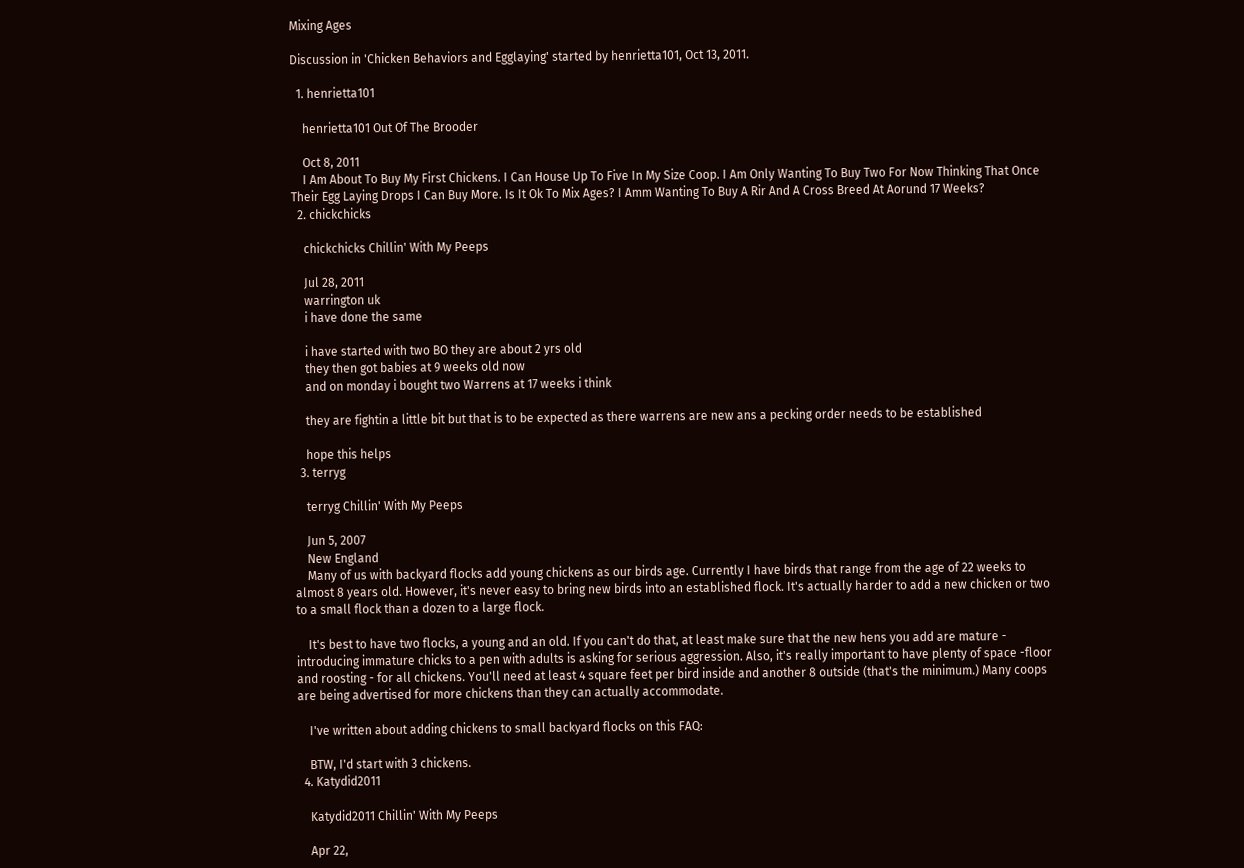Mixing Ages

Discussion in 'Chicken Behaviors and Egglaying' started by henrietta101, Oct 13, 2011.

  1. henrietta101

    henrietta101 Out Of The Brooder

    Oct 8, 2011
    I Am About To Buy My First Chickens. I Can House Up To Five In My Size Coop. I Am Only Wanting To Buy Two For Now Thinking That Once Their Egg Laying Drops I Can Buy More. Is It Ok To Mix Ages? I Amm Wanting To Buy A Rir And A Cross Breed At Aorund 17 Weeks?
  2. chickchicks

    chickchicks Chillin' With My Peeps

    Jul 28, 2011
    warrington uk
    i have done the same

    i have started with two BO they are about 2 yrs old
    they then got babies at 9 weeks old now
    and on monday i bought two Warrens at 17 weeks i think

    they are fightin a little bit but that is to be expected as there warrens are new ans a pecking order needs to be established

    hope this helps
  3. terryg

    terryg Chillin' With My Peeps

    Jun 5, 2007
    New England
    Many of us with backyard flocks add young chickens as our birds age. Currently I have birds that range from the age of 22 weeks to almost 8 years old. However, it's never easy to bring new birds into an established flock. It's actually harder to add a new chicken or two to a small flock than a dozen to a large flock.

    It's best to have two flocks, a young and an old. If you can't do that, at least make sure that the new hens you add are mature - introducing immature chicks to a pen with adults is asking for serious aggression. Also, it's really important to have plenty of space -floor and roosting - for all chickens. You'll need at least 4 square feet per bird inside and another 8 outside (that's the minimum.) Many coops are being advertised for more chickens than they can actually accommodate.

    I've written about adding chickens to small backyard flocks on this FAQ:

    BTW, I'd start with 3 chickens.
  4. Katydid2011

    Katydid2011 Chillin' With My Peeps

    Apr 22,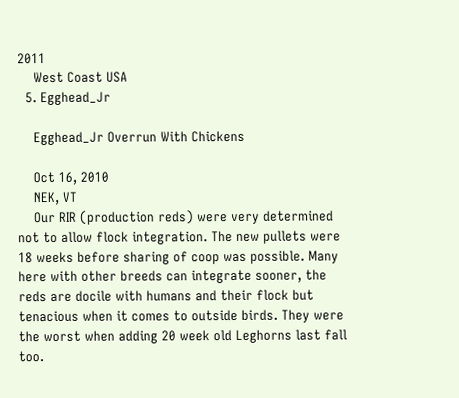2011
    West Coast USA
  5. Egghead_Jr

    Egghead_Jr Overrun With Chickens

    Oct 16, 2010
    NEK, VT
    Our RIR (production reds) were very determined not to allow flock integration. The new pullets were 18 weeks before sharing of coop was possible. Many here with other breeds can integrate sooner, the reds are docile with humans and their flock but tenacious when it comes to outside birds. They were the worst when adding 20 week old Leghorns last fall too.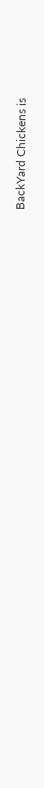BackYard Chickens is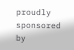proudly sponsored by